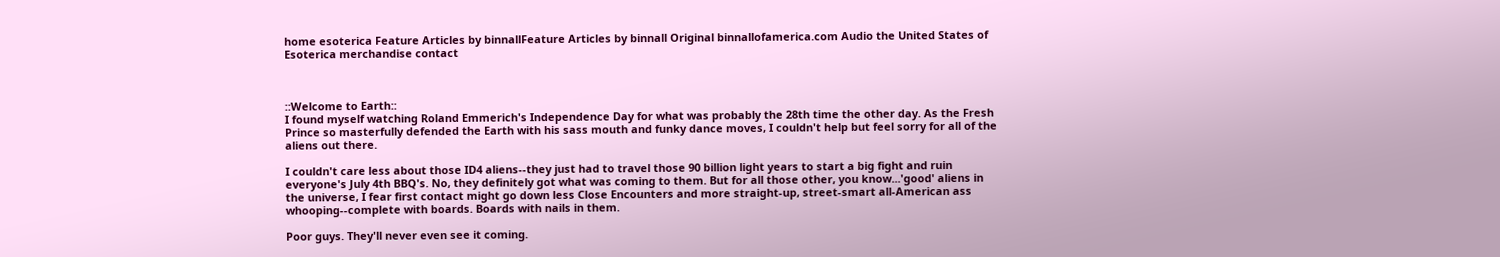home esoterica Feature Articles by binnallFeature Articles by binnall Original binnallofamerica.com Audio the United States of Esoterica merchandise contact



::Welcome to Earth::
I found myself watching Roland Emmerich's Independence Day for what was probably the 28th time the other day. As the Fresh Prince so masterfully defended the Earth with his sass mouth and funky dance moves, I couldn't help but feel sorry for all of the aliens out there.

I couldn't care less about those ID4 aliens--they just had to travel those 90 billion light years to start a big fight and ruin everyone's July 4th BBQ's. No, they definitely got what was coming to them. But for all those other, you know...'good' aliens in the universe, I fear first contact might go down less Close Encounters and more straight-up, street-smart all-American ass whooping--complete with boards. Boards with nails in them.

Poor guys. They'll never even see it coming.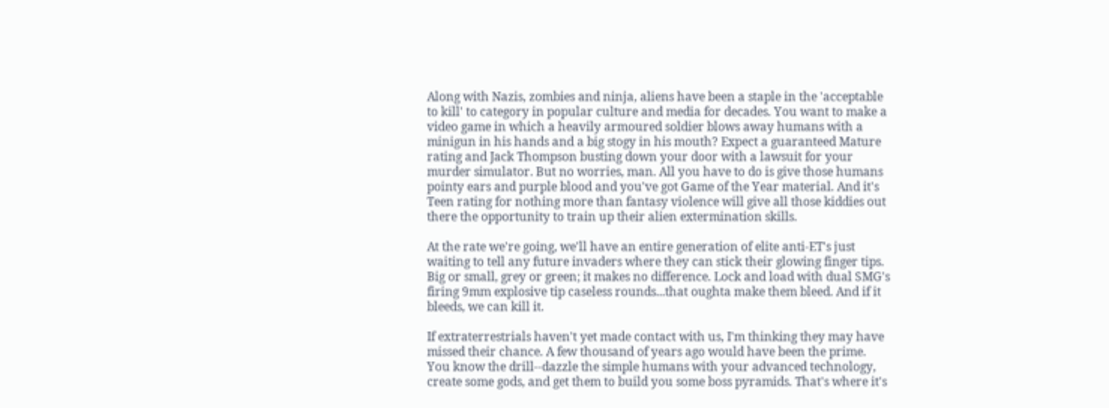Along with Nazis, zombies and ninja, aliens have been a staple in the 'acceptable to kill' to category in popular culture and media for decades. You want to make a video game in which a heavily armoured soldier blows away humans with a minigun in his hands and a big stogy in his mouth? Expect a guaranteed Mature rating and Jack Thompson busting down your door with a lawsuit for your murder simulator. But no worries, man. All you have to do is give those humans pointy ears and purple blood and you've got Game of the Year material. And it's Teen rating for nothing more than fantasy violence will give all those kiddies out there the opportunity to train up their alien extermination skills.

At the rate we're going, we'll have an entire generation of elite anti-ET's just waiting to tell any future invaders where they can stick their glowing finger tips. Big or small, grey or green; it makes no difference. Lock and load with dual SMG's firing 9mm explosive tip caseless rounds...that oughta make them bleed. And if it bleeds, we can kill it.

If extraterrestrials haven't yet made contact with us, I'm thinking they may have missed their chance. A few thousand of years ago would have been the prime. You know the drill--dazzle the simple humans with your advanced technology, create some gods, and get them to build you some boss pyramids. That's where it's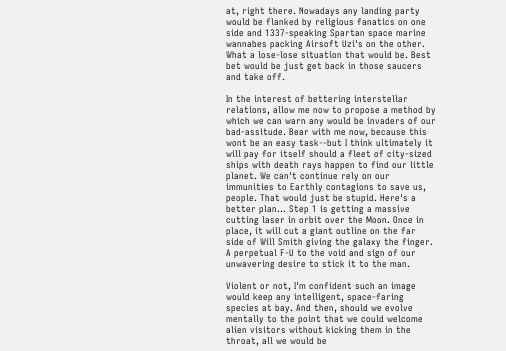at, right there. Nowadays any landing party would be flanked by religious fanatics on one side and 1337-speaking Spartan space marine wannabes packing Airsoft Uzi's on the other. What a lose-lose situation that would be. Best bet would be just get back in those saucers and take off.

In the interest of bettering interstellar relations, allow me now to propose a method by which we can warn any would be invaders of our bad-assitude. Bear with me now, because this wont be an easy task--but I think ultimately it will pay for itself should a fleet of city-sized ships with death rays happen to find our little planet. We can't continue rely on our immunities to Earthly contagions to save us, people. That would just be stupid. Here's a better plan... Step 1 is getting a massive cutting laser in orbit over the Moon. Once in place, it will cut a giant outline on the far side of Will Smith giving the galaxy the finger. A perpetual F-U to the void and sign of our unwavering desire to stick it to the man.

Violent or not, I'm confident such an image would keep any intelligent, space-faring species at bay. And then, should we evolve mentally to the point that we could welcome alien visitors without kicking them in the throat, all we would be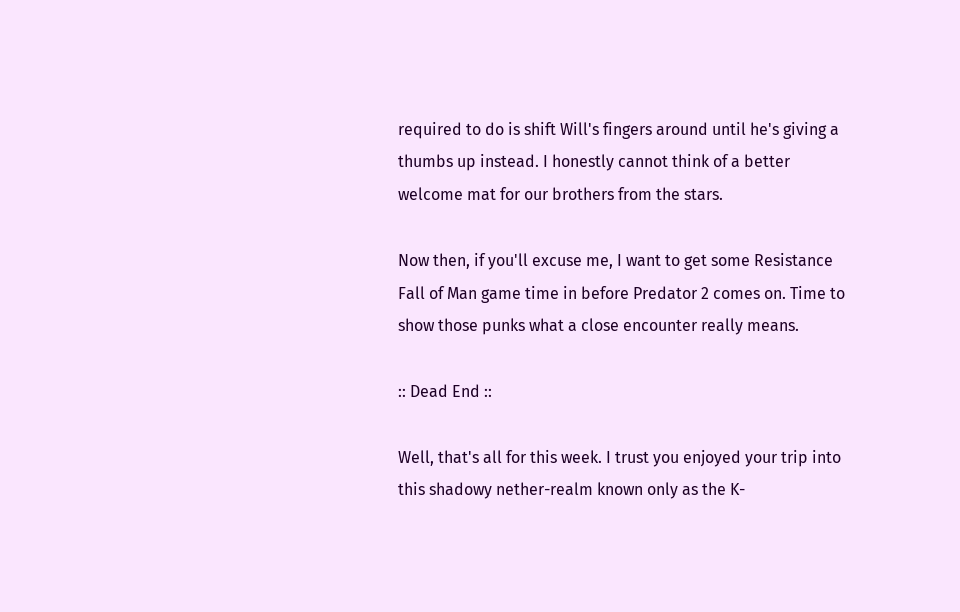required to do is shift Will's fingers around until he's giving a thumbs up instead. I honestly cannot think of a better welcome mat for our brothers from the stars.

Now then, if you'll excuse me, I want to get some Resistance Fall of Man game time in before Predator 2 comes on. Time to show those punks what a close encounter really means.

:: Dead End ::

Well, that's all for this week. I trust you enjoyed your trip into this shadowy nether-realm known only as the K-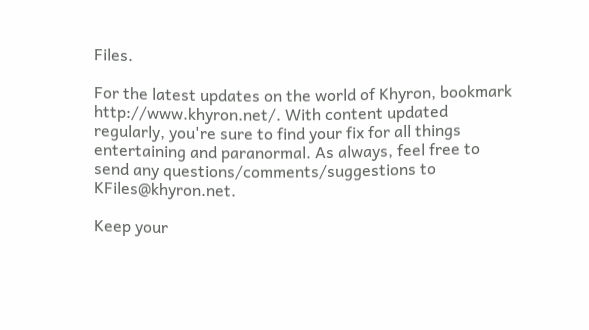Files.

For the latest updates on the world of Khyron, bookmark http://www.khyron.net/. With content updated regularly, you're sure to find your fix for all things entertaining and paranormal. As always, feel free to send any questions/comments/suggestions to KFiles@khyron.net.

Keep your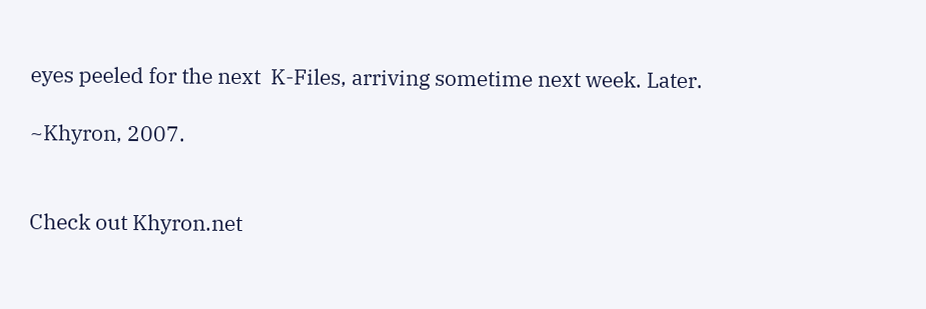eyes peeled for the next  K-Files, arriving sometime next week. Later.

~Khyron, 2007.


Check out Khyron.net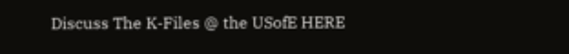Discuss The K-Files @ the USofE HERE